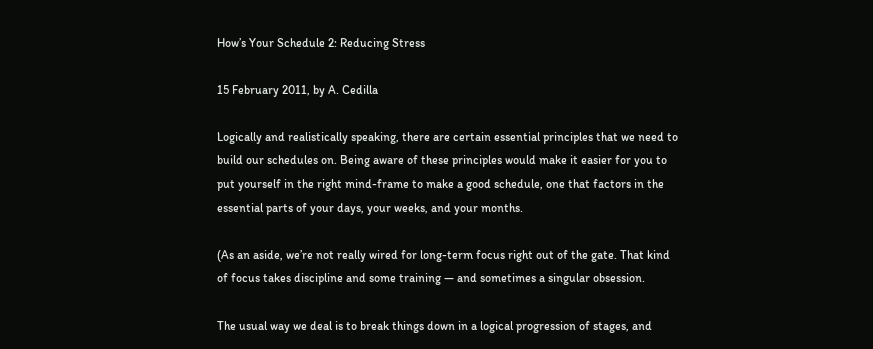How’s Your Schedule 2: Reducing Stress

15 February 2011, by A. Cedilla

Logically and realistically speaking, there are certain essential principles that we need to build our schedules on. Being aware of these principles would make it easier for you to put yourself in the right mind-frame to make a good schedule, one that factors in the essential parts of your days, your weeks, and your months.

(As an aside, we’re not really wired for long-term focus right out of the gate. That kind of focus takes discipline and some training — and sometimes a singular obsession.

The usual way we deal is to break things down in a logical progression of stages, and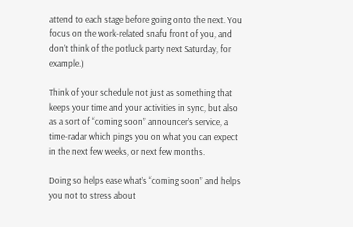attend to each stage before going onto the next. You focus on the work-related snafu front of you, and don’t think of the potluck party next Saturday, for example.)

Think of your schedule not just as something that keeps your time and your activities in sync, but also as a sort of “coming soon” announcer’s service, a time-radar which pings you on what you can expect in the next few weeks, or next few months.

Doing so helps ease what’s “coming soon” and helps you not to stress about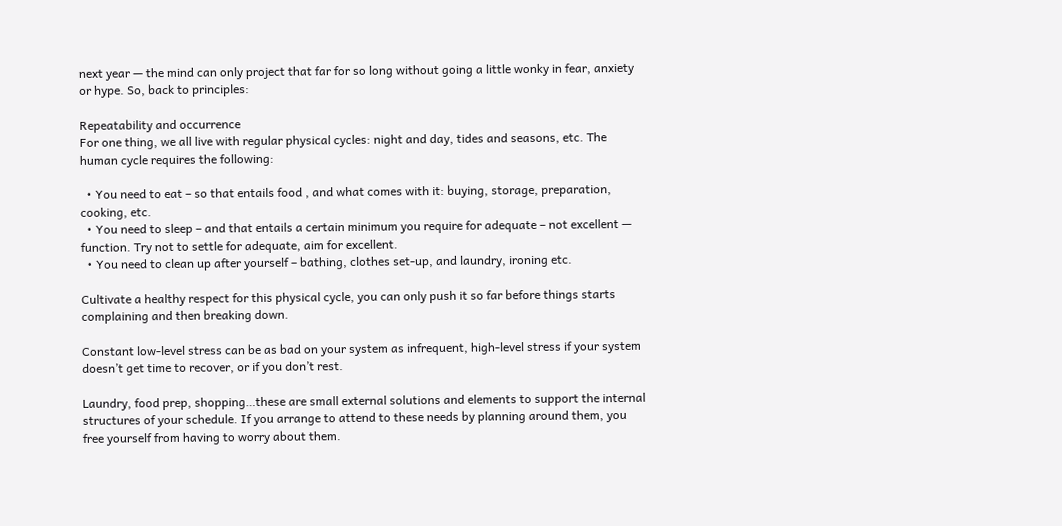next year — the mind can only project that far for so long without going a little wonky in fear, anxiety or hype. So, back to principles:

Repeatability and occurrence
For one thing, we all live with regular physical cycles: night and day, tides and seasons, etc. The human cycle requires the following:

  • You need to eat – so that entails food , and what comes with it: buying, storage, preparation, cooking, etc.
  • You need to sleep – and that entails a certain minimum you require for adequate – not excellent — function. Try not to settle for adequate, aim for excellent.
  • You need to clean up after yourself – bathing, clothes set-up, and laundry, ironing etc.

Cultivate a healthy respect for this physical cycle, you can only push it so far before things starts complaining and then breaking down.

Constant low-level stress can be as bad on your system as infrequent, high-level stress if your system doesn’t get time to recover, or if you don’t rest.

Laundry, food prep, shopping…these are small external solutions and elements to support the internal structures of your schedule. If you arrange to attend to these needs by planning around them, you free yourself from having to worry about them.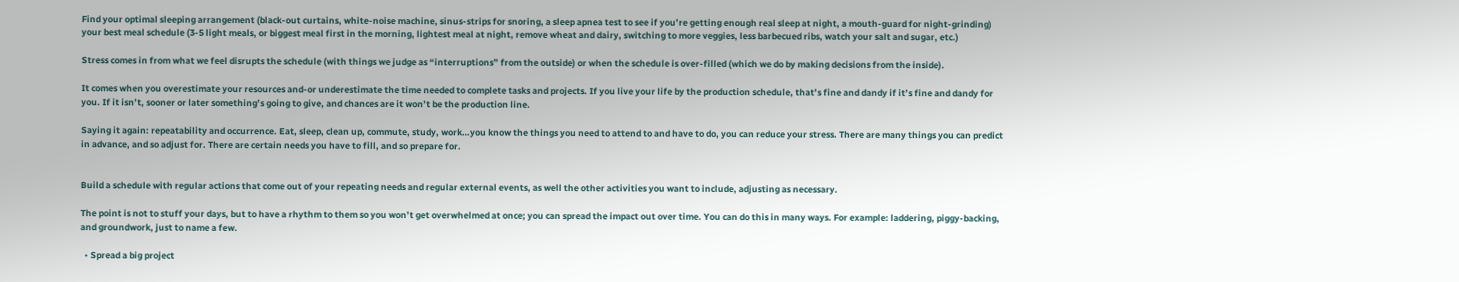Find your optimal sleeping arrangement (black-out curtains, white-noise machine, sinus-strips for snoring, a sleep apnea test to see if you’re getting enough real sleep at night, a mouth-guard for night-grinding) your best meal schedule (3-5 light meals, or biggest meal first in the morning, lightest meal at night, remove wheat and dairy, switching to more veggies, less barbecued ribs, watch your salt and sugar, etc.)

Stress comes in from what we feel disrupts the schedule (with things we judge as “interruptions” from the outside) or when the schedule is over-filled (which we do by making decisions from the inside).

It comes when you overestimate your resources and-or underestimate the time needed to complete tasks and projects. If you live your life by the production schedule, that’s fine and dandy if it’s fine and dandy for you. If it isn’t, sooner or later something’s going to give, and chances are it won’t be the production line.

Saying it again: repeatability and occurrence. Eat, sleep, clean up, commute, study, work…you know the things you need to attend to and have to do, you can reduce your stress. There are many things you can predict in advance, and so adjust for. There are certain needs you have to fill, and so prepare for.


Build a schedule with regular actions that come out of your repeating needs and regular external events, as well the other activities you want to include, adjusting as necessary.

The point is not to stuff your days, but to have a rhythm to them so you won’t get overwhelmed at once; you can spread the impact out over time. You can do this in many ways. For example: laddering, piggy-backing, and groundwork, just to name a few.

  • Spread a big project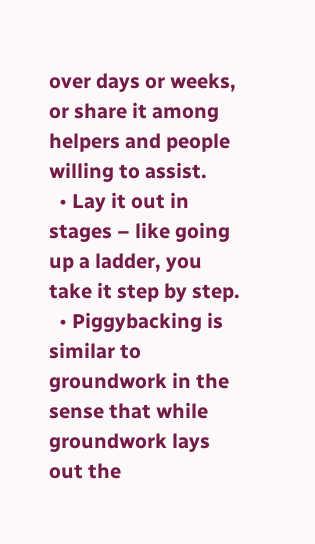over days or weeks, or share it among helpers and people willing to assist.
  • Lay it out in stages – like going up a ladder, you take it step by step.
  • Piggybacking is similar to groundwork in the sense that while groundwork lays out the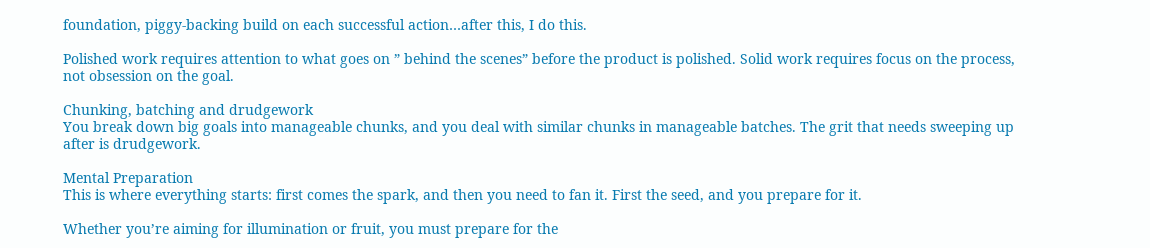foundation, piggy-backing build on each successful action…after this, I do this.

Polished work requires attention to what goes on ” behind the scenes” before the product is polished. Solid work requires focus on the process, not obsession on the goal.

Chunking, batching and drudgework
You break down big goals into manageable chunks, and you deal with similar chunks in manageable batches. The grit that needs sweeping up after is drudgework.

Mental Preparation
This is where everything starts: first comes the spark, and then you need to fan it. First the seed, and you prepare for it.

Whether you’re aiming for illumination or fruit, you must prepare for the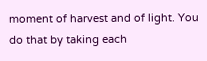moment of harvest and of light. You do that by taking each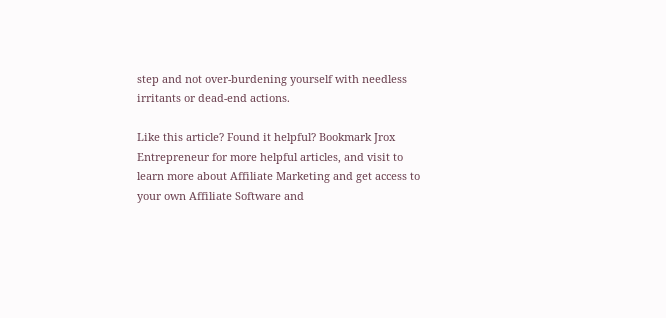step and not over-burdening yourself with needless irritants or dead-end actions.

Like this article? Found it helpful? Bookmark Jrox Entrepreneur for more helpful articles, and visit to learn more about Affiliate Marketing and get access to your own Affiliate Software and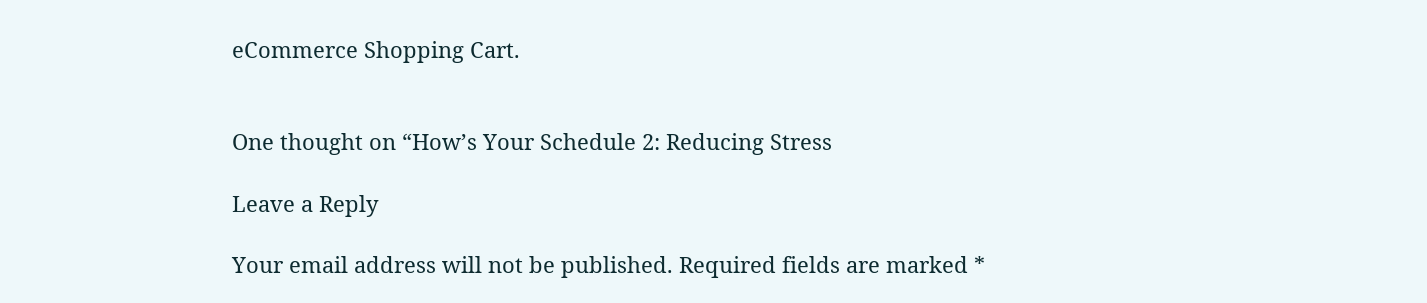eCommerce Shopping Cart.


One thought on “How’s Your Schedule 2: Reducing Stress

Leave a Reply

Your email address will not be published. Required fields are marked *